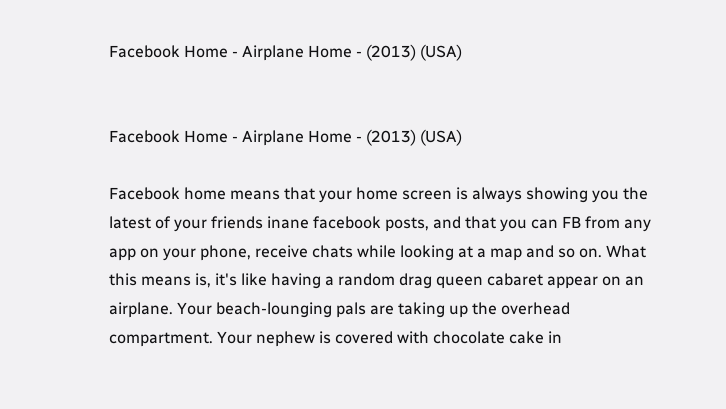Facebook Home - Airplane Home - (2013) (USA)


Facebook Home - Airplane Home - (2013) (USA)

Facebook home means that your home screen is always showing you the latest of your friends inane facebook posts, and that you can FB from any app on your phone, receive chats while looking at a map and so on. What this means is, it's like having a random drag queen cabaret appear on an airplane. Your beach-lounging pals are taking up the overhead compartment. Your nephew is covered with chocolate cake in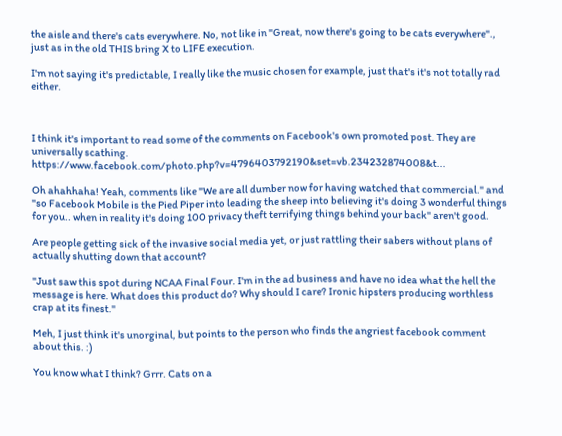the aisle and there's cats everywhere. No, not like in "Great, now there's going to be cats everywhere"., just as in the old THIS bring X to LIFE execution.

I'm not saying it's predictable, I really like the music chosen for example, just that's it's not totally rad either.



I think it's important to read some of the comments on Facebook's own promoted post. They are universally scathing. https://www.facebook.com/photo.php?v=4796403792190&set=vb.234232874008&t...

Oh ahahhaha! Yeah, comments like "We are all dumber now for having watched that commercial." and "so Facebook Mobile is the Pied Piper into leading the sheep into believing it's doing 3 wonderful things for you.. when in reality it's doing 100 privacy theft terrifying things behind your back" aren't good.

Are people getting sick of the invasive social media yet, or just rattling their sabers without plans of actually shutting down that account?

"Just saw this spot during NCAA Final Four. I'm in the ad business and have no idea what the hell the message is here. What does this product do? Why should I care? Ironic hipsters producing worthless crap at its finest."

Meh, I just think it's unorginal, but points to the person who finds the angriest facebook comment about this. :)

You know what I think? Grrr. Cats on a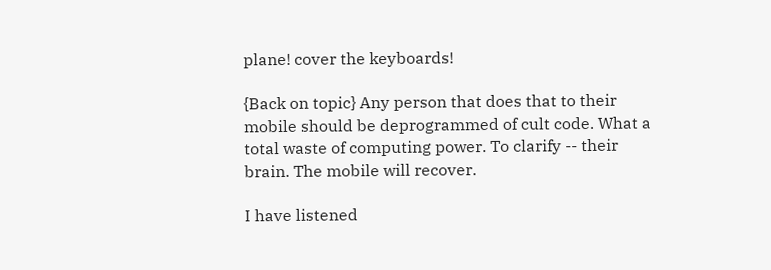plane! cover the keyboards!

{Back on topic} Any person that does that to their mobile should be deprogrammed of cult code. What a total waste of computing power. To clarify -- their brain. The mobile will recover.

I have listened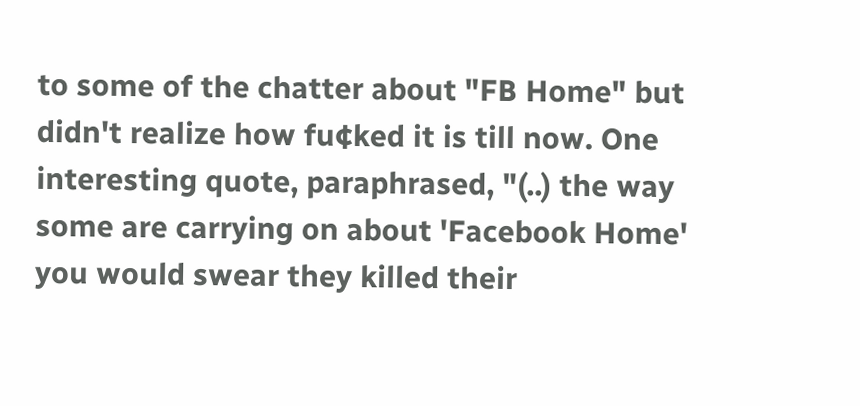to some of the chatter about "FB Home" but didn't realize how fu¢ked it is till now. One interesting quote, paraphrased, "(..) the way some are carrying on about 'Facebook Home' you would swear they killed their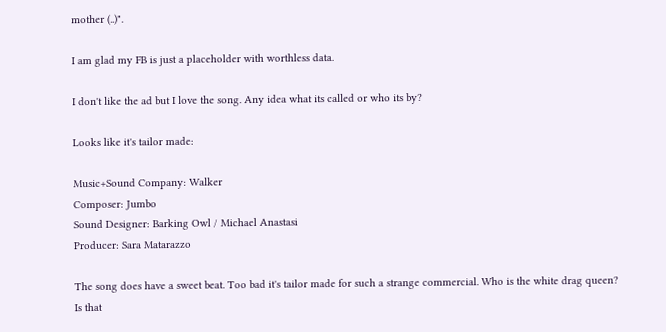mother (..)".

I am glad my FB is just a placeholder with worthless data.

I don't like the ad but I love the song. Any idea what its called or who its by?

Looks like it's tailor made:

Music+Sound Company: Walker
Composer: Jumbo
Sound Designer: Barking Owl / Michael Anastasi
Producer: Sara Matarazzo

The song does have a sweet beat. Too bad it's tailor made for such a strange commercial. Who is the white drag queen? Is that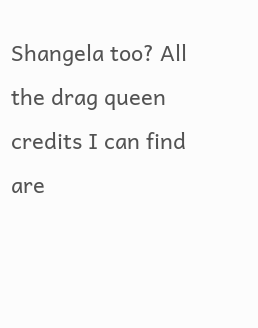Shangela too? All the drag queen credits I can find are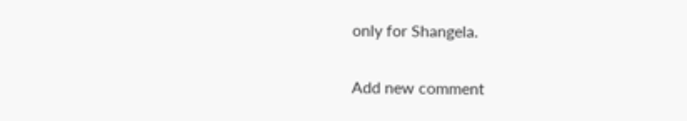only for Shangela.

Add new comment